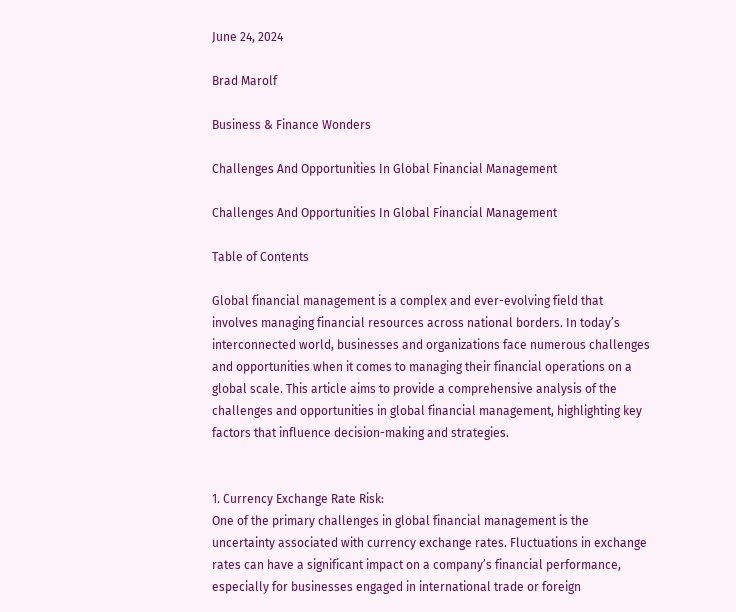June 24, 2024

Brad Marolf

Business & Finance Wonders

Challenges And Opportunities In Global Financial Management

Challenges And Opportunities In Global Financial Management

Table of Contents

Global financial management is a complex and ever-evolving field that involves managing financial resources across national borders. In today’s interconnected world, businesses and organizations face numerous challenges and opportunities when it comes to managing their financial operations on a global scale. This article aims to provide a comprehensive analysis of the challenges and opportunities in global financial management, highlighting key factors that influence decision-making and strategies.


1. Currency Exchange Rate Risk:
One of the primary challenges in global financial management is the uncertainty associated with currency exchange rates. Fluctuations in exchange rates can have a significant impact on a company’s financial performance, especially for businesses engaged in international trade or foreign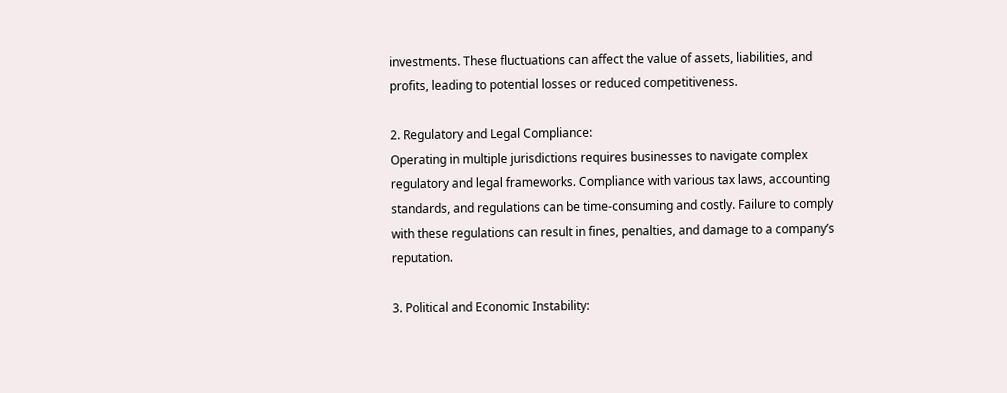investments. These fluctuations can affect the value of assets, liabilities, and profits, leading to potential losses or reduced competitiveness.

2. Regulatory and Legal Compliance:
Operating in multiple jurisdictions requires businesses to navigate complex regulatory and legal frameworks. Compliance with various tax laws, accounting standards, and regulations can be time-consuming and costly. Failure to comply with these regulations can result in fines, penalties, and damage to a company’s reputation.

3. Political and Economic Instability: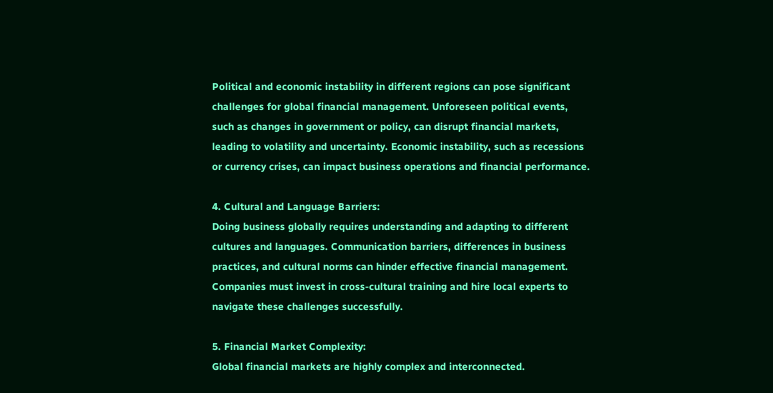Political and economic instability in different regions can pose significant challenges for global financial management. Unforeseen political events, such as changes in government or policy, can disrupt financial markets, leading to volatility and uncertainty. Economic instability, such as recessions or currency crises, can impact business operations and financial performance.

4. Cultural and Language Barriers:
Doing business globally requires understanding and adapting to different cultures and languages. Communication barriers, differences in business practices, and cultural norms can hinder effective financial management. Companies must invest in cross-cultural training and hire local experts to navigate these challenges successfully.

5. Financial Market Complexity:
Global financial markets are highly complex and interconnected.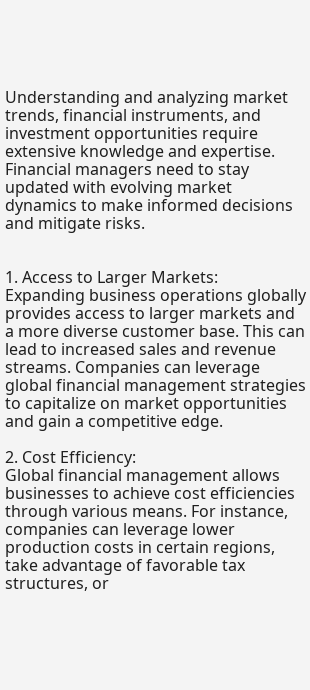Understanding and analyzing market trends, financial instruments, and investment opportunities require extensive knowledge and expertise. Financial managers need to stay updated with evolving market dynamics to make informed decisions and mitigate risks.


1. Access to Larger Markets:
Expanding business operations globally provides access to larger markets and a more diverse customer base. This can lead to increased sales and revenue streams. Companies can leverage global financial management strategies to capitalize on market opportunities and gain a competitive edge.

2. Cost Efficiency:
Global financial management allows businesses to achieve cost efficiencies through various means. For instance, companies can leverage lower production costs in certain regions, take advantage of favorable tax structures, or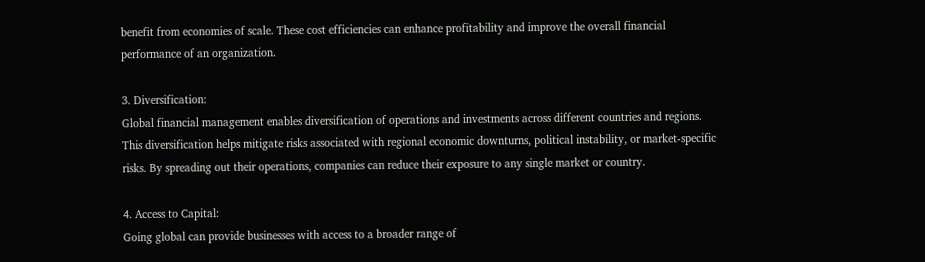benefit from economies of scale. These cost efficiencies can enhance profitability and improve the overall financial performance of an organization.

3. Diversification:
Global financial management enables diversification of operations and investments across different countries and regions. This diversification helps mitigate risks associated with regional economic downturns, political instability, or market-specific risks. By spreading out their operations, companies can reduce their exposure to any single market or country.

4. Access to Capital:
Going global can provide businesses with access to a broader range of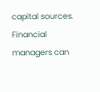capital sources. Financial managers can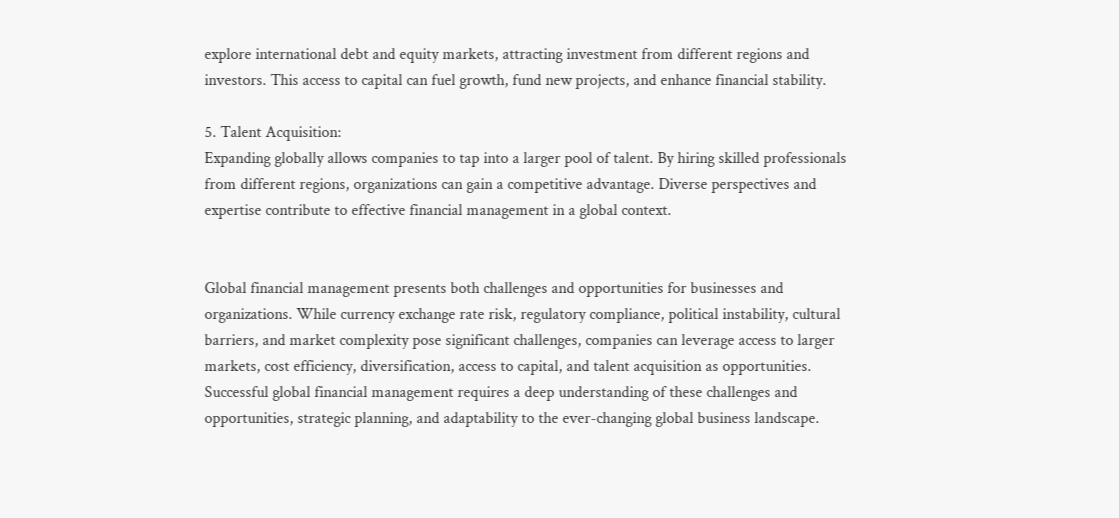explore international debt and equity markets, attracting investment from different regions and investors. This access to capital can fuel growth, fund new projects, and enhance financial stability.

5. Talent Acquisition:
Expanding globally allows companies to tap into a larger pool of talent. By hiring skilled professionals from different regions, organizations can gain a competitive advantage. Diverse perspectives and expertise contribute to effective financial management in a global context.


Global financial management presents both challenges and opportunities for businesses and organizations. While currency exchange rate risk, regulatory compliance, political instability, cultural barriers, and market complexity pose significant challenges, companies can leverage access to larger markets, cost efficiency, diversification, access to capital, and talent acquisition as opportunities. Successful global financial management requires a deep understanding of these challenges and opportunities, strategic planning, and adaptability to the ever-changing global business landscape.